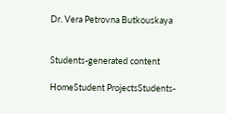Dr. Vera Petrovna Butkouskaya


Students-generated content

HomeStudent ProjectsStudents-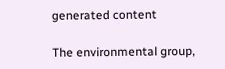generated content

The environmental group,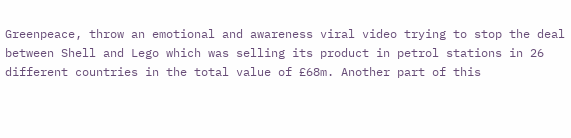Greenpeace, throw an emotional and awareness viral video trying to stop the deal between Shell and Lego which was selling its product in petrol stations in 26 different countries in the total value of £68m. Another part of this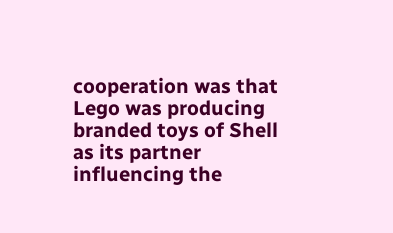cooperation was that Lego was producing branded toys of Shell as its partner influencing the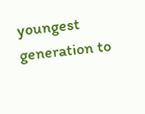youngest generation to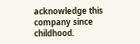acknowledge this company since childhood.